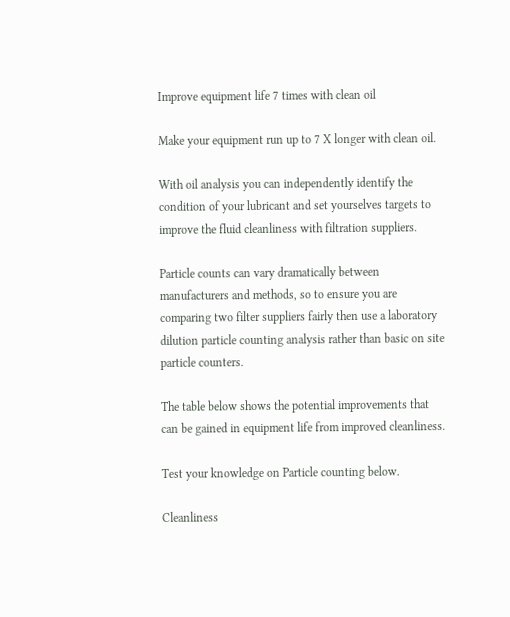Improve equipment life 7 times with clean oil

Make your equipment run up to 7 X longer with clean oil.

With oil analysis you can independently identify the condition of your lubricant and set yourselves targets to improve the fluid cleanliness with filtration suppliers.

Particle counts can vary dramatically between manufacturers and methods, so to ensure you are comparing two filter suppliers fairly then use a laboratory dilution particle counting analysis rather than basic on site particle counters.

The table below shows the potential improvements that can be gained in equipment life from improved cleanliness.

Test your knowledge on Particle counting below.

Cleanliness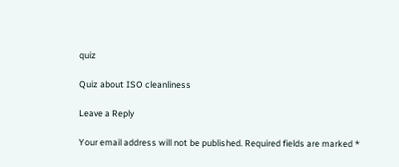quiz

Quiz about ISO cleanliness

Leave a Reply

Your email address will not be published. Required fields are marked *